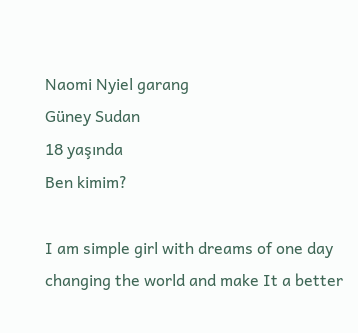Naomi Nyiel garang
Güney Sudan
18 yaşında
Ben kimim?

I am simple girl with dreams of one day changing the world and make It a better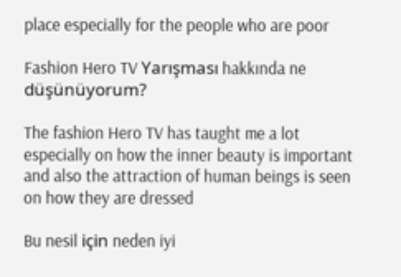place especially for the people who are poor

Fashion Hero TV Yarışması hakkında ne düşünüyorum?

The fashion Hero TV has taught me a lot especially on how the inner beauty is important and also the attraction of human beings is seen on how they are dressed

Bu nesil için neden iyi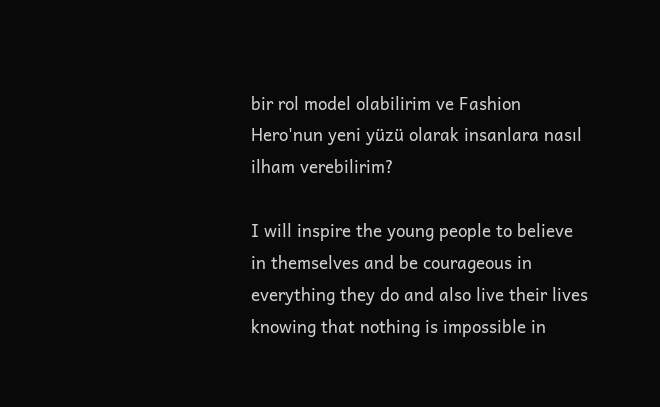bir rol model olabilirim ve Fashion Hero'nun yeni yüzü olarak insanlara nasıl ilham verebilirim?

I will inspire the young people to believe in themselves and be courageous in everything they do and also live their lives knowing that nothing is impossible in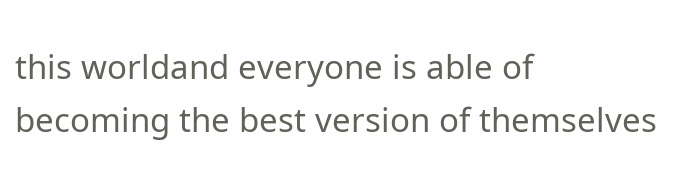this worldand everyone is able of becoming the best version of themselves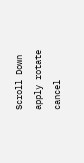Scroll Down
apply rotate cancel